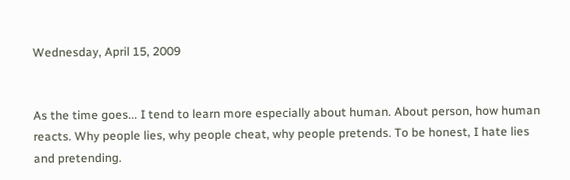Wednesday, April 15, 2009


As the time goes... I tend to learn more especially about human. About person, how human reacts. Why people lies, why people cheat, why people pretends. To be honest, I hate lies and pretending.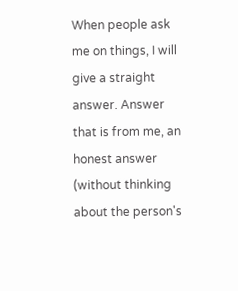When people ask me on things, I will give a straight answer. Answer that is from me, an honest answer (without thinking about the person's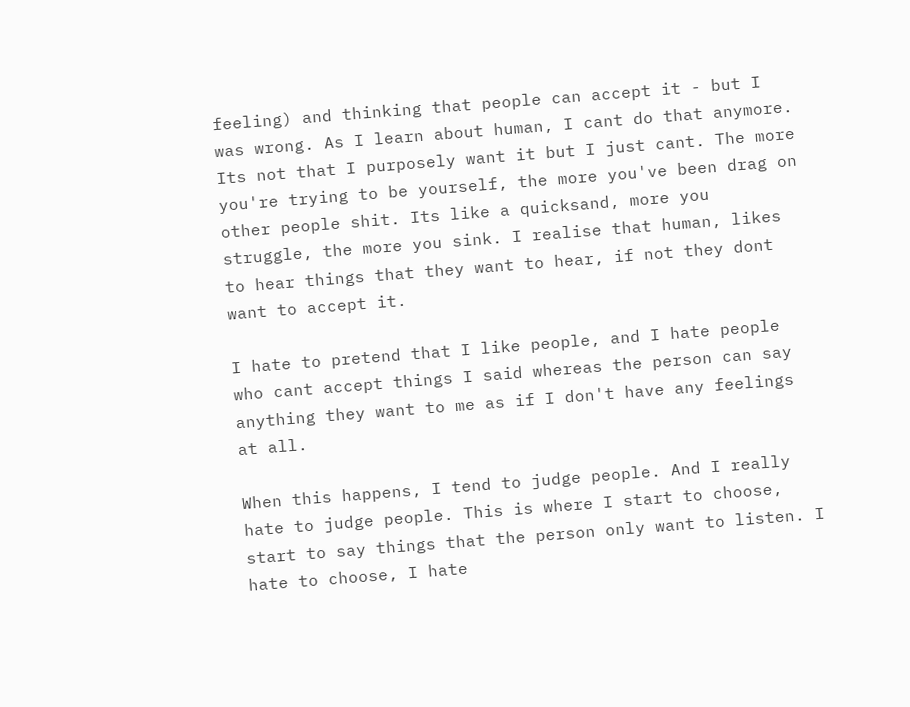feeling) and thinking that people can accept it - but I was wrong. As I learn about human, I cant do that anymore. Its not that I purposely want it but I just cant. The more you're trying to be yourself, the more you've been drag on other people shit. Its like a quicksand, more you struggle, the more you sink. I realise that human, likes to hear things that they want to hear, if not they dont want to accept it.

I hate to pretend that I like people, and I hate people who cant accept things I said whereas the person can say anything they want to me as if I don't have any feelings at all.

When this happens, I tend to judge people. And I really hate to judge people. This is where I start to choose, start to say things that the person only want to listen. I hate to choose, I hate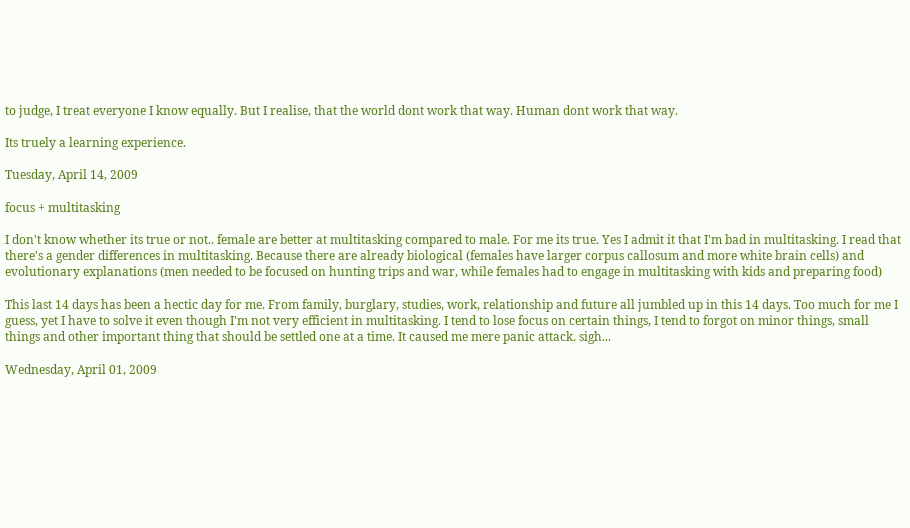to judge, I treat everyone I know equally. But I realise, that the world dont work that way. Human dont work that way.

Its truely a learning experience.

Tuesday, April 14, 2009

focus + multitasking

I don't know whether its true or not.. female are better at multitasking compared to male. For me its true. Yes I admit it that I'm bad in multitasking. I read that there's a gender differences in multitasking. Because there are already biological (females have larger corpus callosum and more white brain cells) and evolutionary explanations (men needed to be focused on hunting trips and war, while females had to engage in multitasking with kids and preparing food)

This last 14 days has been a hectic day for me. From family, burglary, studies, work, relationship and future all jumbled up in this 14 days. Too much for me I guess, yet I have to solve it even though I'm not very efficient in multitasking. I tend to lose focus on certain things, I tend to forgot on minor things, small things and other important thing that should be settled one at a time. It caused me mere panic attack. sigh...

Wednesday, April 01, 2009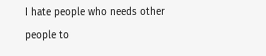I hate people who needs other people to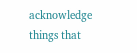acknowledge things that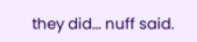they did... nuff said.